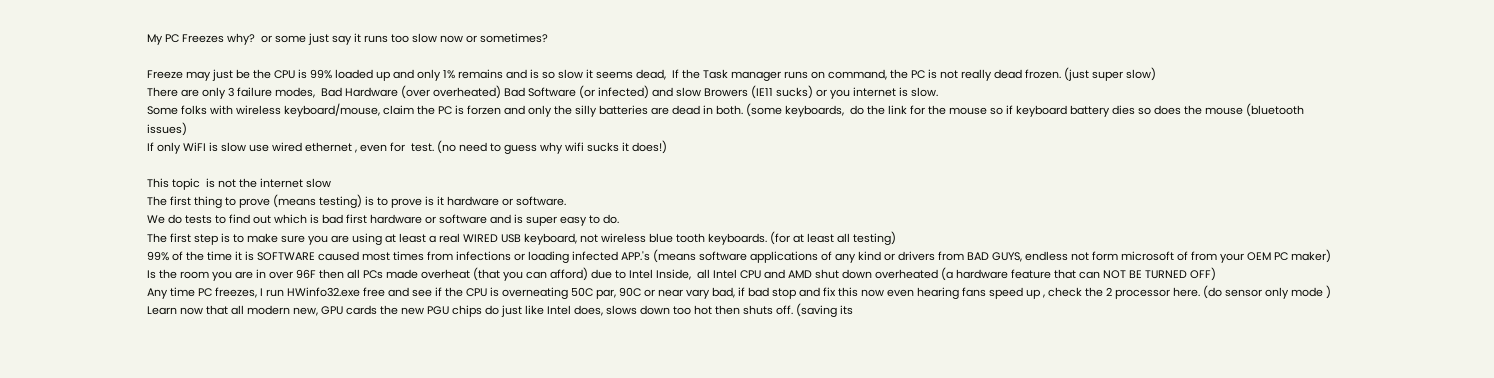My PC Freezes why?  or some just say it runs too slow now or sometimes?

Freeze may just be the CPU is 99% loaded up and only 1% remains and is so slow it seems dead,  If the Task manager runs on command, the PC is not really dead frozen. (just super slow)
There are only 3 failure modes,  Bad Hardware (over overheated) Bad Software (or infected) and slow Browers (IE11 sucks) or you internet is slow.
Some folks with wireless keyboard/mouse, claim the PC is forzen and only the silly batteries are dead in both. (some keyboards,  do the link for the mouse so if keyboard battery dies so does the mouse (bluetooth issues)
If only WiFI is slow use wired ethernet , even for  test. (no need to guess why wifi sucks it does!)

This topic  is not the internet slow
The first thing to prove (means testing) is to prove is it hardware or software.
We do tests to find out which is bad first hardware or software and is super easy to do.
The first step is to make sure you are using at least a real WIRED USB keyboard, not wireless blue tooth keyboards. (for at least all testing)
99% of the time it is SOFTWARE caused most times from infections or loading infected APP.'s (means software applications of any kind or drivers from BAD GUYS, endless not form microsoft of from your OEM PC maker)
Is the room you are in over 96F then all PCs made overheat (that you can afford) due to Intel Inside,  all Intel CPU and AMD shut down overheated (a hardware feature that can NOT BE TURNED OFF)
Any time PC freezes, I run HWinfo32.exe free and see if the CPU is overneating 50C par, 90C or near vary bad, if bad stop and fix this now even hearing fans speed up , check the 2 processor here. (do sensor only mode )
Learn now that all modern new, GPU cards the new PGU chips do just like Intel does, slows down too hot then shuts off. (saving its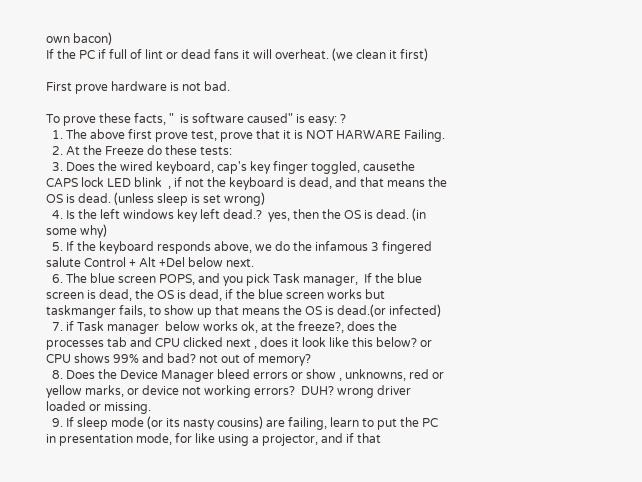own bacon)
If the PC if full of lint or dead fans it will overheat. (we clean it first)

First prove hardware is not bad.

To prove these facts, "  is software caused" is easy: ?
  1. The above first prove test, prove that it is NOT HARWARE Failing.
  2. At the Freeze do these tests:
  3. Does the wired keyboard, cap's key finger toggled, causethe CAPS lock LED blink  , if not the keyboard is dead, and that means the OS is dead. (unless sleep is set wrong)
  4. Is the left windows key left dead.?  yes, then the OS is dead. (in some why)
  5. If the keyboard responds above, we do the infamous 3 fingered salute Control + Alt +Del below next.
  6. The blue screen POPS, and you pick Task manager,  If the blue screen is dead, the OS is dead, if the blue screen works but taskmanger fails, to show up that means the OS is dead.(or infected)
  7. if Task manager  below works ok, at the freeze?, does the processes tab and CPU clicked next , does it look like this below? or CPU shows 99% and bad? not out of memory?
  8. Does the Device Manager bleed errors or show , unknowns, red or yellow marks, or device not working errors?  DUH? wrong driver loaded or missing.
  9. If sleep mode (or its nasty cousins) are failing, learn to put the PC in presentation mode, for like using a projector, and if that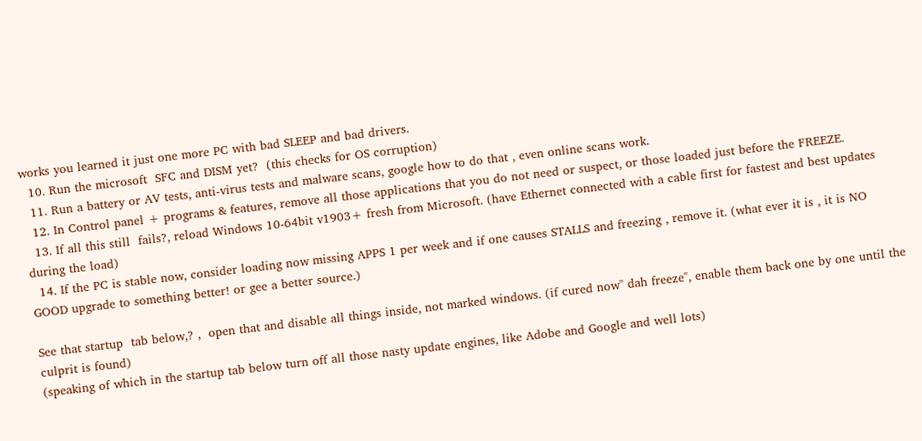works you learned it just one more PC with bad SLEEP and bad drivers.
  10. Run the microsoft  SFC and DISM yet?  (this checks for OS corruption)
  11. Run a battery or AV tests, anti-virus tests and malware scans, google how to do that , even online scans work.
  12. In Control panel + programs & features, remove all those applications that you do not need or suspect, or those loaded just before the FREEZE.
  13. If all this still  fails?, reload Windows 10-64bit v1903+ fresh from Microsoft. (have Ethernet connected with a cable first for fastest and best updates during the load)
  14. If the PC is stable now, consider loading now missing APPS 1 per week and if one causes STALLS and freezing , remove it. (what ever it is , it is NO GOOD upgrade to something better! or gee a better source.)

See that startup  tab below,? ,  open that and disable all things inside, not marked windows. (if cured now" dah freeze", enable them back one by one until the culprit is found)
(speaking of which in the startup tab below turn off all those nasty update engines, like Adobe and Google and well lots)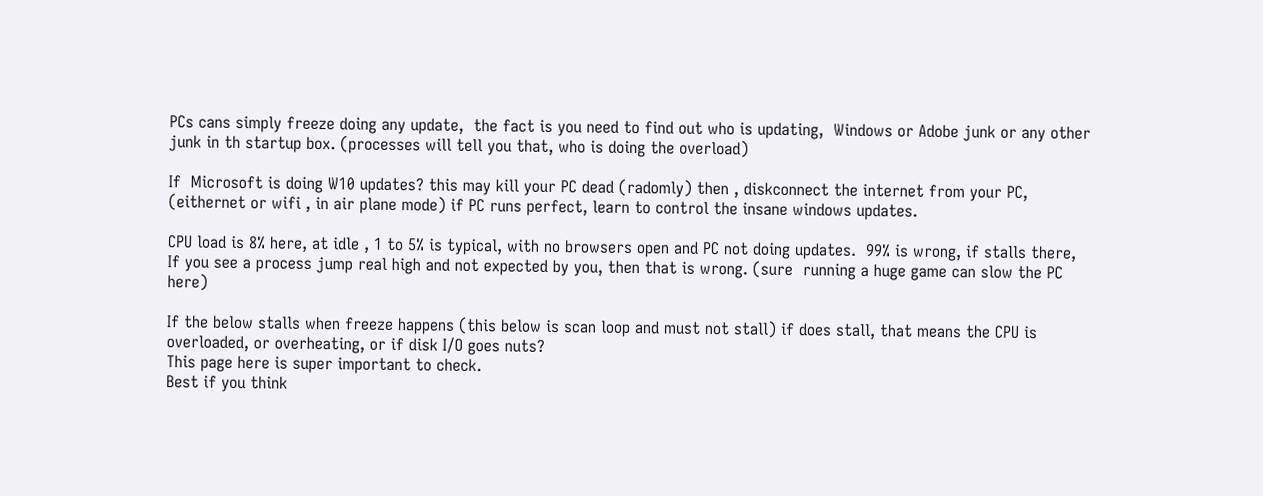PCs cans simply freeze doing any update,  the fact is you need to find out who is updating,  Windows or Adobe junk or any other junk in th startup box. (processes will tell you that, who is doing the overload)

If  Microsoft is doing W10 updates? this may kill your PC dead (radomly) then , diskconnect the internet from your PC, (eithernet or wifi , in air plane mode) if PC runs perfect, learn to control the insane windows updates.

CPU load is 8% here, at idle , 1 to 5% is typical, with no browsers open and PC not doing updates.  99% is wrong, if stalls there,
If you see a process jump real high and not expected by you, then that is wrong. (sure  running a huge game can slow the PC here)

If the below stalls when freeze happens (this below is scan loop and must not stall) if does stall, that means the CPU is overloaded, or overheating, or if disk I/O goes nuts?
This page here is super important to check.
Best if you think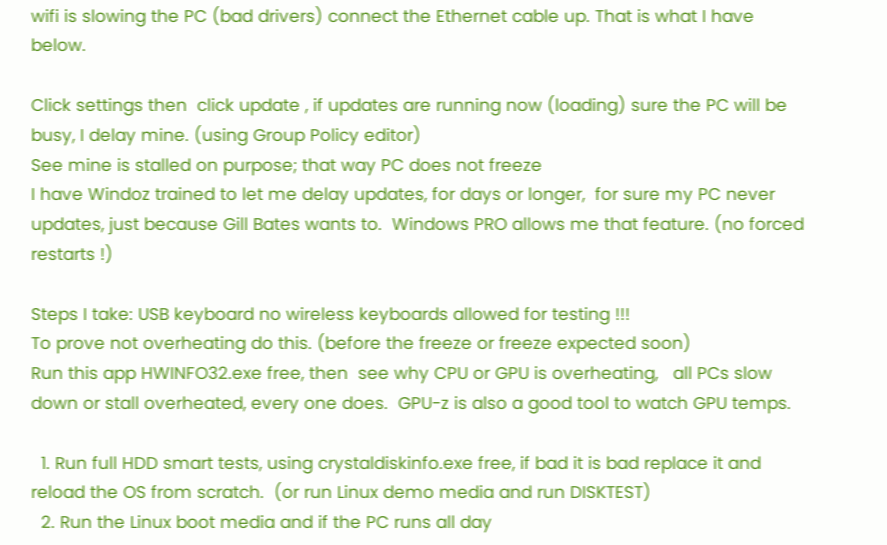wifi is slowing the PC (bad drivers) connect the Ethernet cable up. That is what I have below.

Click settings then  click update , if updates are running now (loading) sure the PC will be busy, I delay mine. (using Group Policy editor)
See mine is stalled on purpose; that way PC does not freeze
I have Windoz trained to let me delay updates, for days or longer,  for sure my PC never updates, just because Gill Bates wants to.  Windows PRO allows me that feature. (no forced restarts !)

Steps I take: USB keyboard no wireless keyboards allowed for testing !!!
To prove not overheating do this. (before the freeze or freeze expected soon)
Run this app HWINFO32.exe free, then  see why CPU or GPU is overheating,   all PCs slow down or stall overheated, every one does.  GPU-z is also a good tool to watch GPU temps.

  1. Run full HDD smart tests, using crystaldiskinfo.exe free, if bad it is bad replace it and reload the OS from scratch.  (or run Linux demo media and run DISKTEST)
  2. Run the Linux boot media and if the PC runs all day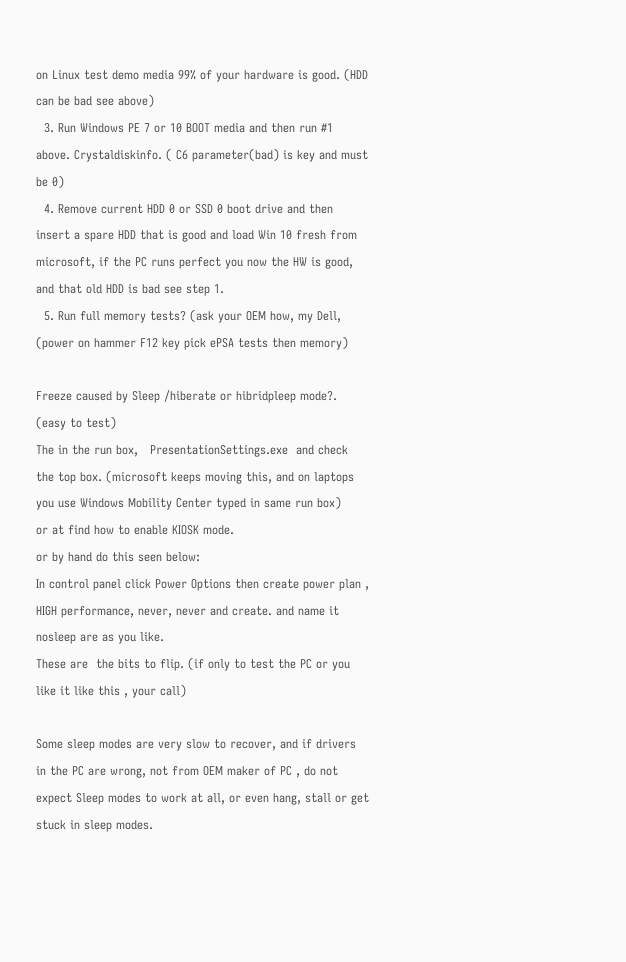on Linux test demo media 99% of your hardware is good. (HDD can be bad see above)
  3. Run Windows PE 7 or 10 BOOT media and then run #1 above. Crystaldiskinfo. ( C6 parameter(bad) is key and must be 0)
  4. Remove current HDD 0 or SSD 0 boot drive and then insert a spare HDD that is good and load Win 10 fresh from microsoft, if the PC runs perfect you now the HW is good, and that old HDD is bad see step 1.
  5. Run full memory tests? (ask your OEM how, my Dell,  (power on hammer F12 key pick ePSA tests then memory)

Freeze caused by Sleep /hiberate or hibridpleep mode?. (easy to test)
The in the run box,   PresentationSettings.exe  and check the top box. (microsoft keeps moving this, and on laptops you use Windows Mobility Center typed in same run box)
or at find how to enable KIOSK mode.
or by hand do this seen below:
In control panel click Power Options then create power plan , HIGH performance, never, never and create. and name it nosleep are as you like.
These are  the bits to flip. (if only to test the PC or you like it like this , your call)

Some sleep modes are very slow to recover, and if drivers in the PC are wrong, not from OEM maker of PC , do not expect Sleep modes to work at all, or even hang, stall or get stuck in sleep modes.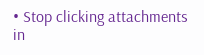• Stop clicking attachments in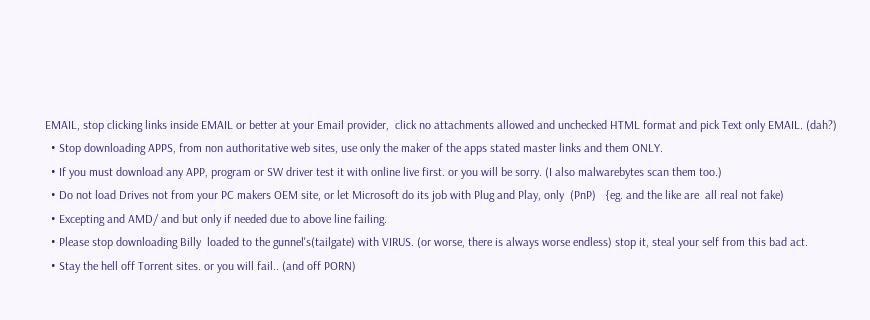EMAIL, stop clicking links inside EMAIL or better at your Email provider,  click no attachments allowed and unchecked HTML format and pick Text only EMAIL. (dah?)
  • Stop downloading APPS, from non authoritative web sites, use only the maker of the apps stated master links and them ONLY.
  • If you must download any APP, program or SW driver test it with online live first. or you will be sorry. (I also malwarebytes scan them too.)
  • Do not load Drives not from your PC makers OEM site, or let Microsoft do its job with Plug and Play, only  (PnP)   {eg. and the like are  all real not fake)
  • Excepting and AMD/ and but only if needed due to above line failing.
  • Please stop downloading Billy  loaded to the gunnel's(tailgate) with VIRUS. (or worse, there is always worse endless) stop it, steal your self from this bad act.
  • Stay the hell off Torrent sites. or you will fail.. (and off PORN)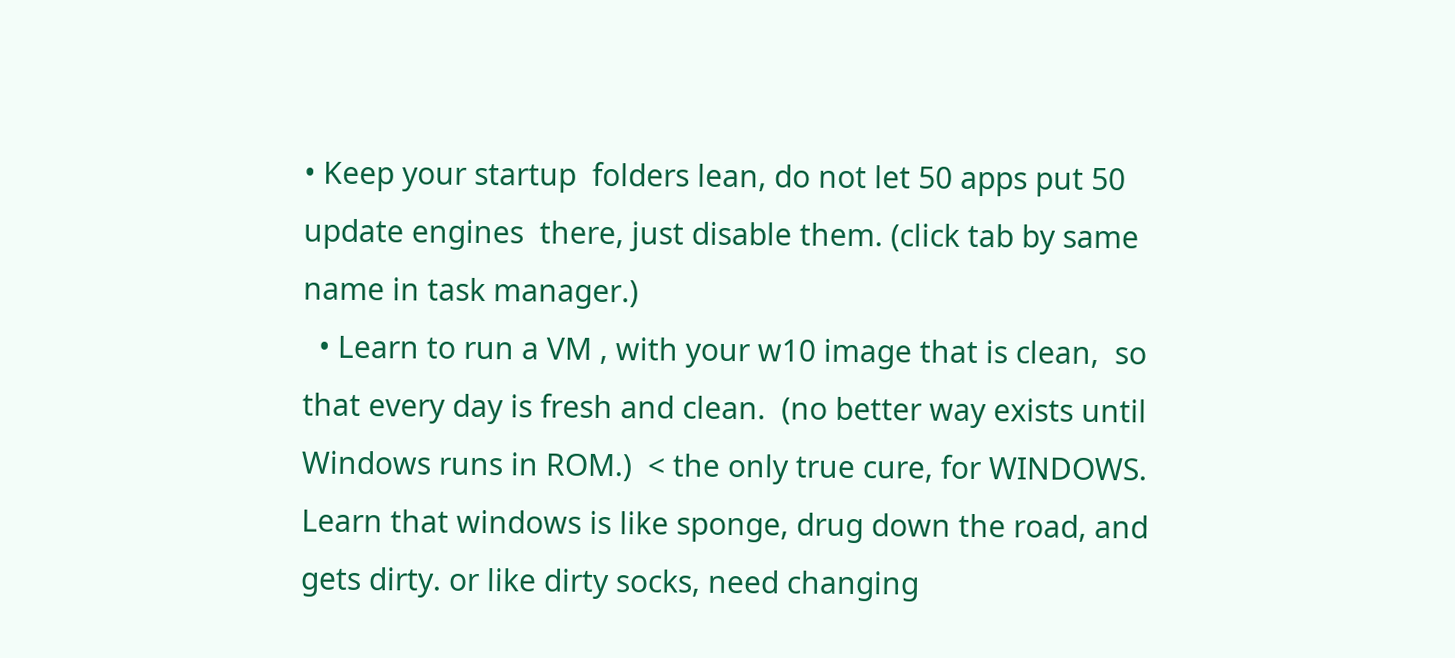• Keep your startup  folders lean, do not let 50 apps put 50 update engines  there, just disable them. (click tab by same name in task manager.)
  • Learn to run a VM , with your w10 image that is clean,  so that every day is fresh and clean.  (no better way exists until Windows runs in ROM.)  < the only true cure, for WINDOWS.
Learn that windows is like sponge, drug down the road, and gets dirty. or like dirty socks, need changing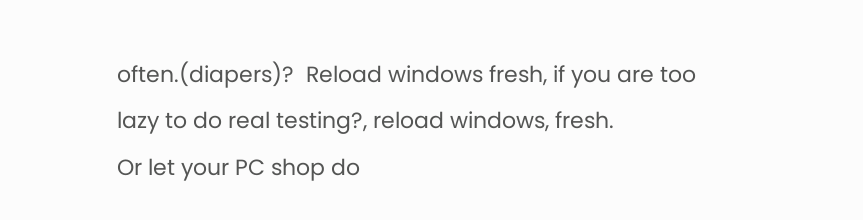often.(diapers)?  Reload windows fresh, if you are too lazy to do real testing?, reload windows, fresh.
Or let your PC shop do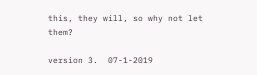this, they will, so why not let them?

version 3.  07-1-2019